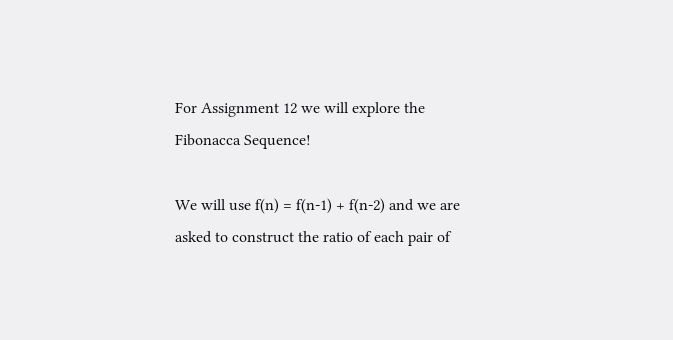For Assignment 12 we will explore the Fibonacca Sequence!

We will use f(n) = f(n-1) + f(n-2) and we are asked to construct the ratio of each pair of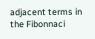adjacent terms in the Fibonnaci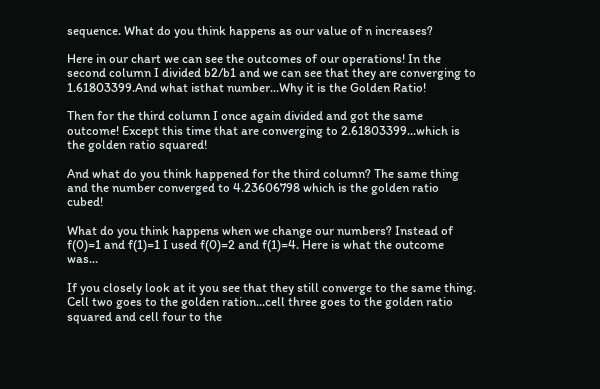sequence. What do you think happens as our value of n increases?

Here in our chart we can see the outcomes of our operations! In the second column I divided b2/b1 and we can see that they are converging to 1.61803399.And what isthat number...Why it is the Golden Ratio!

Then for the third column I once again divided and got the same outcome! Except this time that are converging to 2.61803399...which is the golden ratio squared!

And what do you think happened for the third column? The same thing and the number converged to 4.23606798 which is the golden ratio cubed!

What do you think happens when we change our numbers? Instead of f(0)=1 and f(1)=1 I used f(0)=2 and f(1)=4. Here is what the outcome was...

If you closely look at it you see that they still converge to the same thing. Cell two goes to the golden ration...cell three goes to the golden ratio squared and cell four to the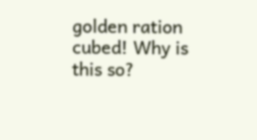golden ration cubed! Why is this so?